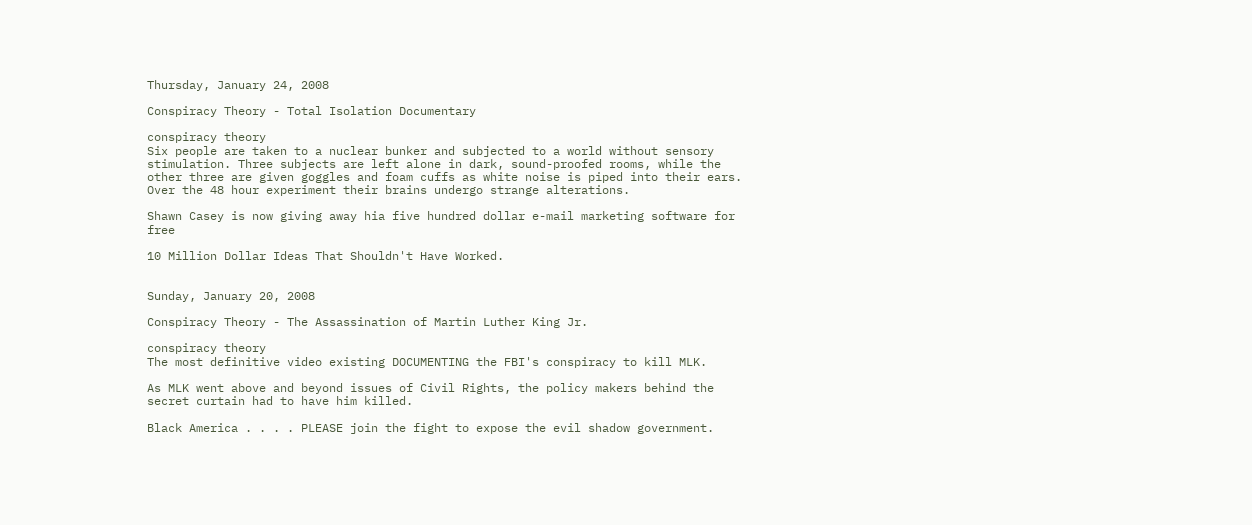Thursday, January 24, 2008

Conspiracy Theory - Total Isolation Documentary

conspiracy theory
Six people are taken to a nuclear bunker and subjected to a world without sensory stimulation. Three subjects are left alone in dark, sound-proofed rooms, while the other three are given goggles and foam cuffs as white noise is piped into their ears. Over the 48 hour experiment their brains undergo strange alterations.

Shawn Casey is now giving away hia five hundred dollar e-mail marketing software for free

10 Million Dollar Ideas That Shouldn't Have Worked.


Sunday, January 20, 2008

Conspiracy Theory - The Assassination of Martin Luther King Jr.

conspiracy theory
The most definitive video existing DOCUMENTING the FBI's conspiracy to kill MLK.

As MLK went above and beyond issues of Civil Rights, the policy makers behind the secret curtain had to have him killed.

Black America . . . . PLEASE join the fight to expose the evil shadow government.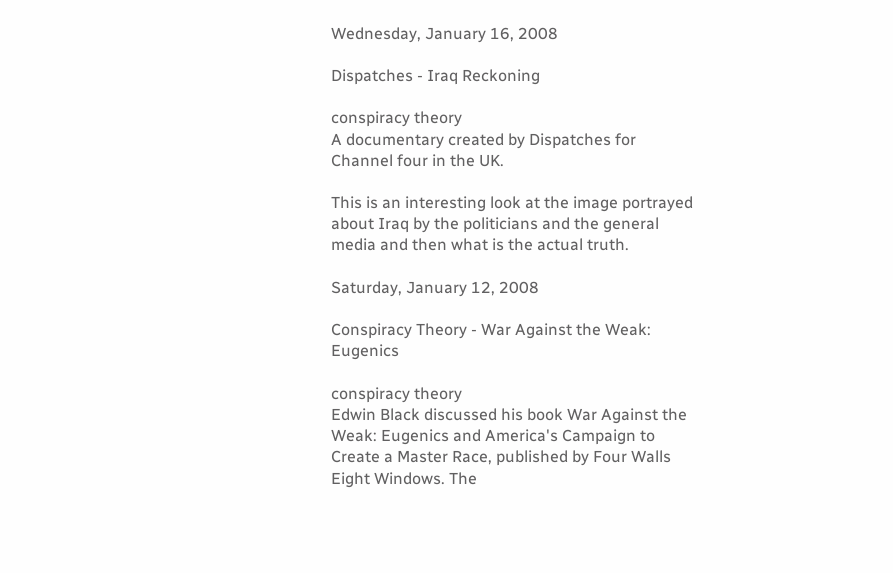Wednesday, January 16, 2008

Dispatches - Iraq Reckoning

conspiracy theory
A documentary created by Dispatches for Channel four in the UK.

This is an interesting look at the image portrayed about Iraq by the politicians and the general media and then what is the actual truth.

Saturday, January 12, 2008

Conspiracy Theory - War Against the Weak: Eugenics

conspiracy theory
Edwin Black discussed his book War Against the Weak: Eugenics and America's Campaign to Create a Master Race, published by Four Walls Eight Windows. The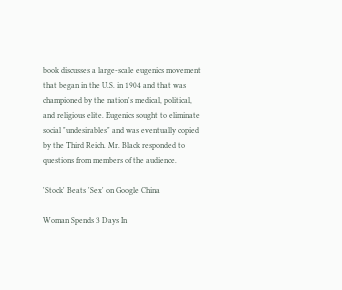book discusses a large-scale eugenics movement that began in the U.S. in 1904 and that was championed by the nation's medical, political, and religious elite. Eugenics sought to eliminate social "undesirables" and was eventually copied by the Third Reich. Mr. Black responded to questions from members of the audience.

'Stock' Beats 'Sex' on Google China

Woman Spends 3 Days In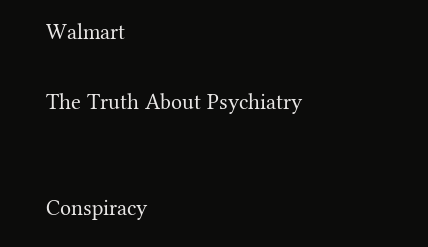Walmart

The Truth About Psychiatry


Conspiracy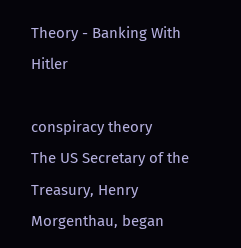Theory - Banking With Hitler

conspiracy theory
The US Secretary of the Treasury, Henry Morgenthau, began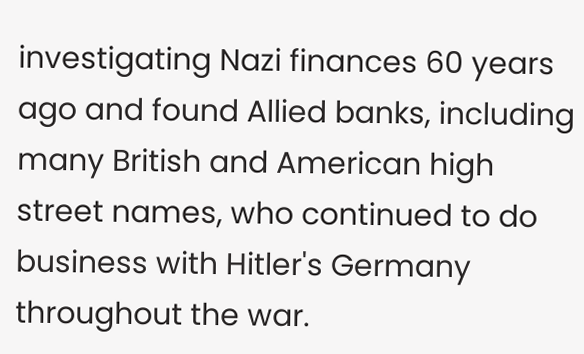investigating Nazi finances 60 years ago and found Allied banks, including many British and American high street names, who continued to do business with Hitler's Germany throughout the war.